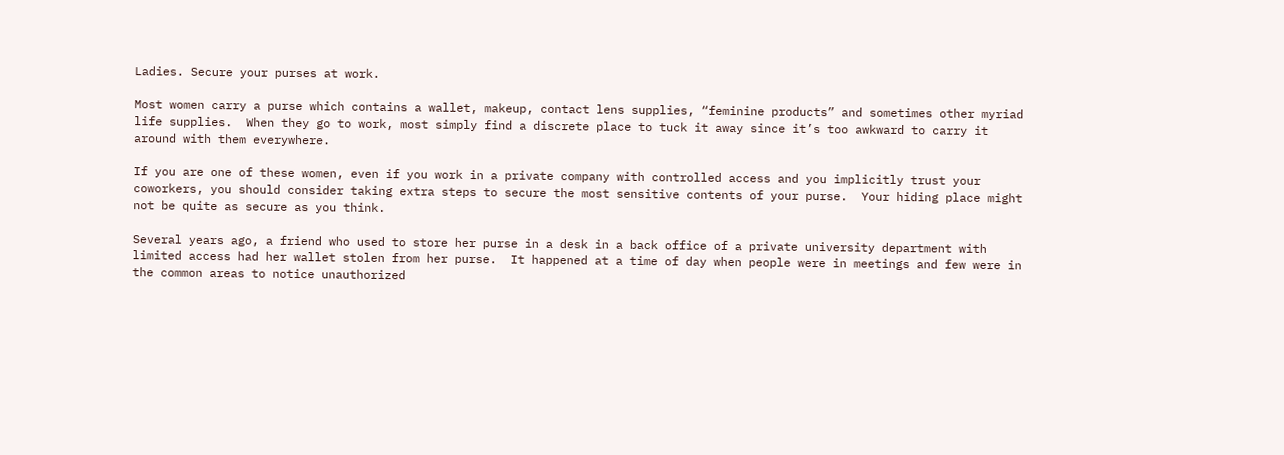Ladies. Secure your purses at work.

Most women carry a purse which contains a wallet, makeup, contact lens supplies, “feminine products” and sometimes other myriad life supplies.  When they go to work, most simply find a discrete place to tuck it away since it’s too awkward to carry it around with them everywhere.

If you are one of these women, even if you work in a private company with controlled access and you implicitly trust your coworkers, you should consider taking extra steps to secure the most sensitive contents of your purse.  Your hiding place might not be quite as secure as you think.

Several years ago, a friend who used to store her purse in a desk in a back office of a private university department with limited access had her wallet stolen from her purse.  It happened at a time of day when people were in meetings and few were in the common areas to notice unauthorized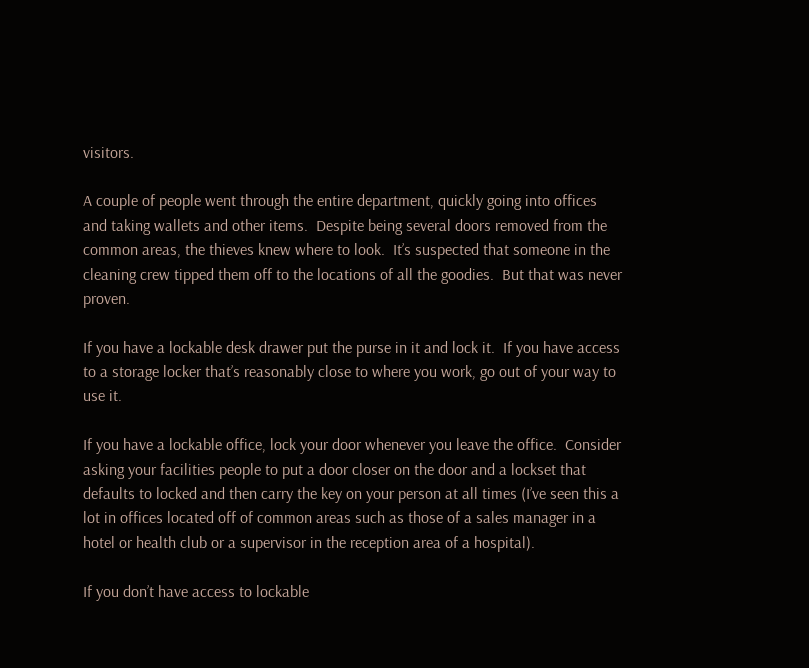visitors.

A couple of people went through the entire department, quickly going into offices and taking wallets and other items.  Despite being several doors removed from the common areas, the thieves knew where to look.  It’s suspected that someone in the cleaning crew tipped them off to the locations of all the goodies.  But that was never proven.

If you have a lockable desk drawer put the purse in it and lock it.  If you have access to a storage locker that’s reasonably close to where you work, go out of your way to use it.

If you have a lockable office, lock your door whenever you leave the office.  Consider asking your facilities people to put a door closer on the door and a lockset that defaults to locked and then carry the key on your person at all times (I’ve seen this a lot in offices located off of common areas such as those of a sales manager in a hotel or health club or a supervisor in the reception area of a hospital).

If you don’t have access to lockable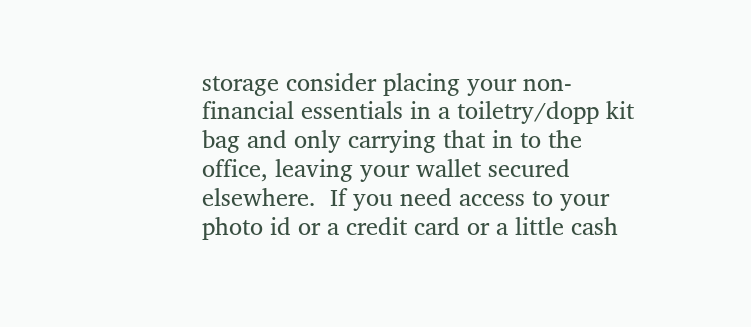storage consider placing your non-financial essentials in a toiletry/dopp kit bag and only carrying that in to the office, leaving your wallet secured elsewhere.  If you need access to your photo id or a credit card or a little cash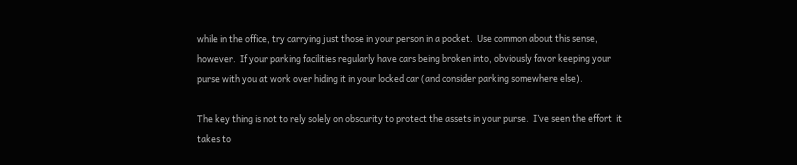while in the office, try carrying just those in your person in a pocket.  Use common about this sense, however.  If your parking facilities regularly have cars being broken into, obviously favor keeping your purse with you at work over hiding it in your locked car (and consider parking somewhere else).

The key thing is not to rely solely on obscurity to protect the assets in your purse.  I’ve seen the effort  it takes to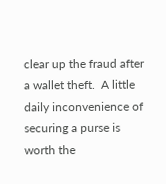clear up the fraud after a wallet theft.  A little daily inconvenience of securing a purse is worth the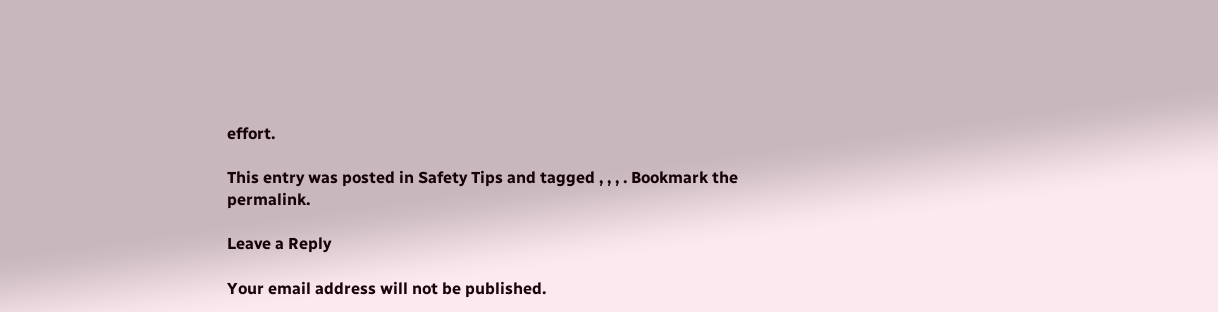effort.

This entry was posted in Safety Tips and tagged , , , . Bookmark the permalink.

Leave a Reply

Your email address will not be published.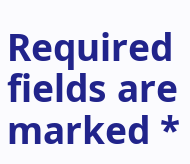Required fields are marked *